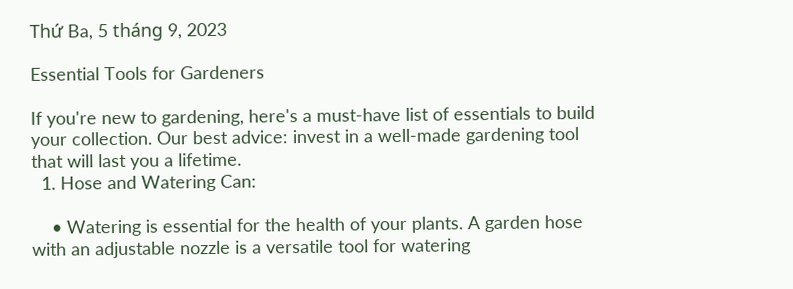Thứ Ba, 5 tháng 9, 2023

Essential Tools for Gardeners

If you're new to gardening, here's a must-have list of essentials to build your collection. Our best advice: invest in a well-made gardening tool that will last you a lifetime.
  1. Hose and Watering Can:

    • Watering is essential for the health of your plants. A garden hose with an adjustable nozzle is a versatile tool for watering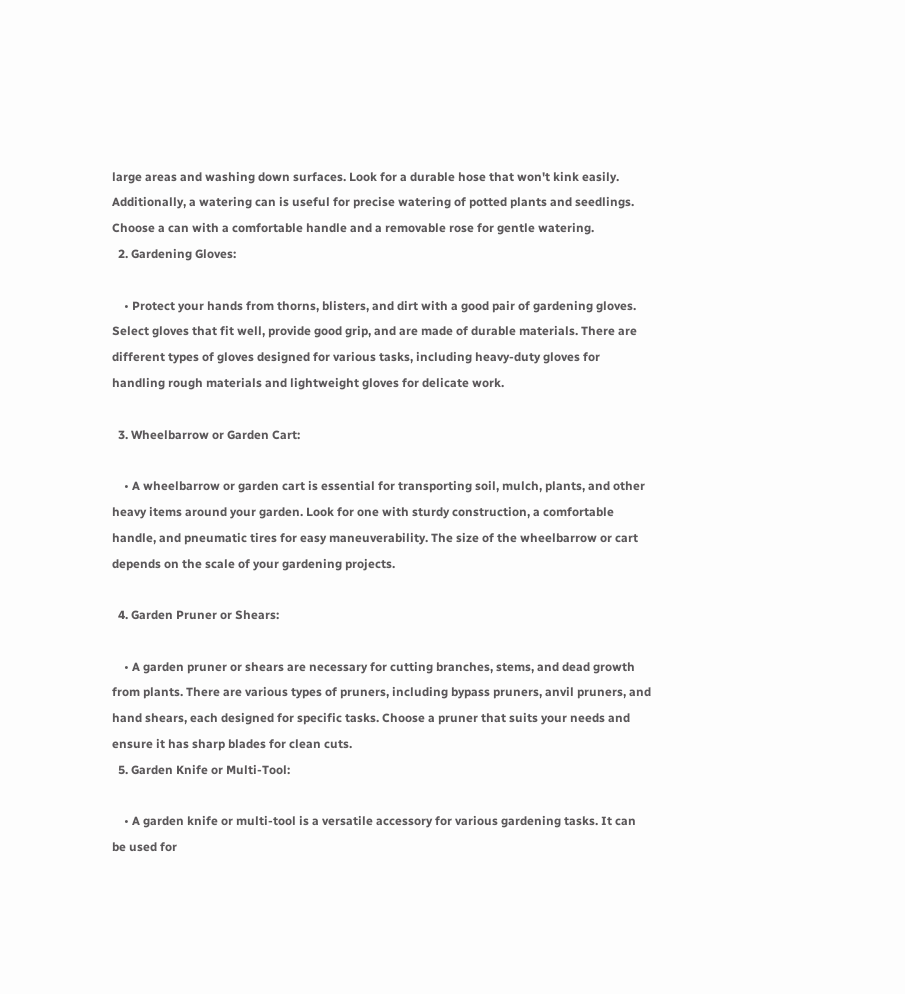large areas and washing down surfaces. Look for a durable hose that won't kink easily. Additionally, a watering can is useful for precise watering of potted plants and seedlings. Choose a can with a comfortable handle and a removable rose for gentle watering.
  2. Gardening Gloves:

    • Protect your hands from thorns, blisters, and dirt with a good pair of gardening gloves. Select gloves that fit well, provide good grip, and are made of durable materials. There are different types of gloves designed for various tasks, including heavy-duty gloves for handling rough materials and lightweight gloves for delicate work.

  3. Wheelbarrow or Garden Cart:

    • A wheelbarrow or garden cart is essential for transporting soil, mulch, plants, and other heavy items around your garden. Look for one with sturdy construction, a comfortable handle, and pneumatic tires for easy maneuverability. The size of the wheelbarrow or cart depends on the scale of your gardening projects.

  4. Garden Pruner or Shears:

    • A garden pruner or shears are necessary for cutting branches, stems, and dead growth from plants. There are various types of pruners, including bypass pruners, anvil pruners, and hand shears, each designed for specific tasks. Choose a pruner that suits your needs and ensure it has sharp blades for clean cuts.
  5. Garden Knife or Multi-Tool:

    • A garden knife or multi-tool is a versatile accessory for various gardening tasks. It can be used for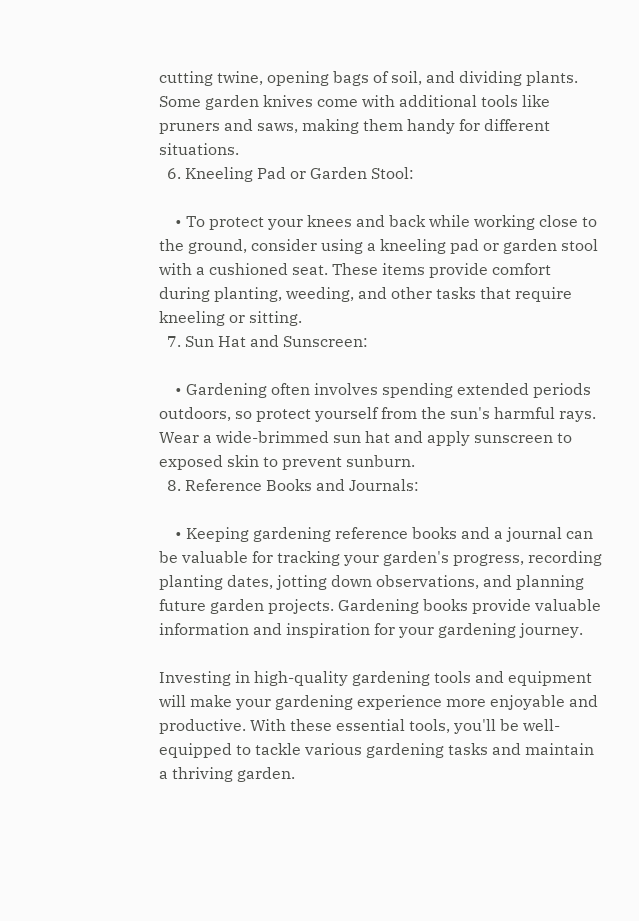cutting twine, opening bags of soil, and dividing plants. Some garden knives come with additional tools like pruners and saws, making them handy for different situations.
  6. Kneeling Pad or Garden Stool:

    • To protect your knees and back while working close to the ground, consider using a kneeling pad or garden stool with a cushioned seat. These items provide comfort during planting, weeding, and other tasks that require kneeling or sitting.
  7. Sun Hat and Sunscreen:

    • Gardening often involves spending extended periods outdoors, so protect yourself from the sun's harmful rays. Wear a wide-brimmed sun hat and apply sunscreen to exposed skin to prevent sunburn.
  8. Reference Books and Journals:

    • Keeping gardening reference books and a journal can be valuable for tracking your garden's progress, recording planting dates, jotting down observations, and planning future garden projects. Gardening books provide valuable information and inspiration for your gardening journey.

Investing in high-quality gardening tools and equipment will make your gardening experience more enjoyable and productive. With these essential tools, you'll be well-equipped to tackle various gardening tasks and maintain a thriving garden.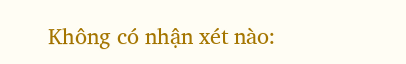Không có nhận xét nào: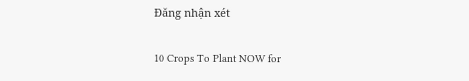Đăng nhận xét

10 Crops To Plant NOW for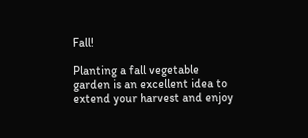Fall!

Planting a fall vegetable garden is an excellent idea to extend your harvest and enjoy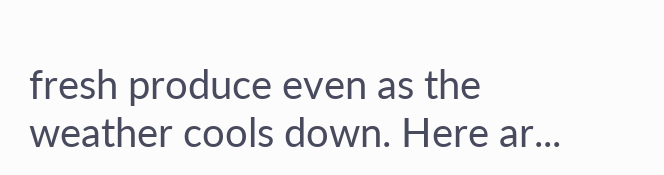fresh produce even as the weather cools down. Here ar...